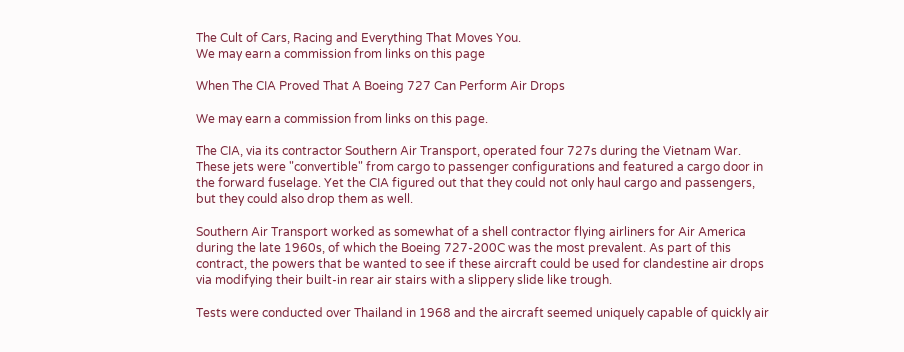The Cult of Cars, Racing and Everything That Moves You.
We may earn a commission from links on this page

When The CIA Proved That A Boeing 727 Can Perform Air Drops

We may earn a commission from links on this page.

The CIA, via its contractor Southern Air Transport, operated four 727s during the Vietnam War. These jets were "convertible" from cargo to passenger configurations and featured a cargo door in the forward fuselage. Yet the CIA figured out that they could not only haul cargo and passengers, but they could also drop them as well.

Southern Air Transport worked as somewhat of a shell contractor flying airliners for Air America during the late 1960s, of which the Boeing 727-200C was the most prevalent. As part of this contract, the powers that be wanted to see if these aircraft could be used for clandestine air drops via modifying their built-in rear air stairs with a slippery slide like trough.

Tests were conducted over Thailand in 1968 and the aircraft seemed uniquely capable of quickly air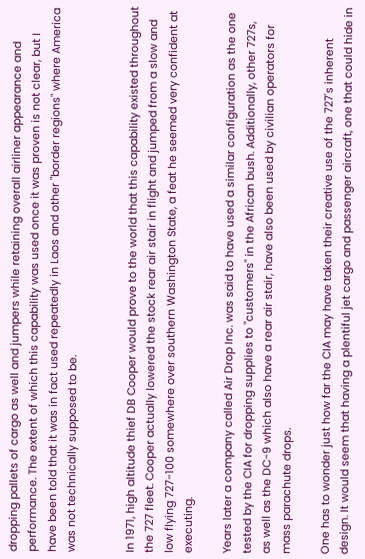dropping pallets of cargo as well and jumpers while retaining overall airliner appearance and performance. The extent of which this capability was used once it was proven is not clear, but I have been told that it was in fact used repeatedly in Laos and other "border regions" where America was not technically supposed to be.


In 1971, high altitude thief DB Cooper would prove to the world that this capability existed throughout the 727 fleet. Cooper actually lowered the stock rear air stair in flight and jumped from a slow and low flying 727-100 somewhere over southern Washington State, a feat he seemed very confident at executing.

Years later a company called Air Drop Inc. was said to have used a similar configuration as the one tested by the CIA for dropping supplies to "customers" in the African bush. Additionally, other 727s, as well as the DC-9 which also have a rear air stair, have also been used by civilian operators for mass parachute drops.

One has to wonder just how far the CIA may have taken their creative use of the 727's inherent design. It would seem that having a plentiful jet cargo and passenger aircraft, one that could hide in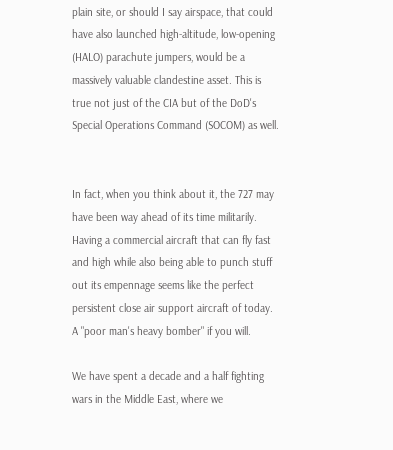plain site, or should I say airspace, that could have also launched high-altitude, low-opening (HALO) parachute jumpers, would be a massively valuable clandestine asset. This is true not just of the CIA but of the DoD's Special Operations Command (SOCOM) as well.


In fact, when you think about it, the 727 may have been way ahead of its time militarily. Having a commercial aircraft that can fly fast and high while also being able to punch stuff out its empennage seems like the perfect persistent close air support aircraft of today. A "poor man's heavy bomber" if you will.

We have spent a decade and a half fighting wars in the Middle East, where we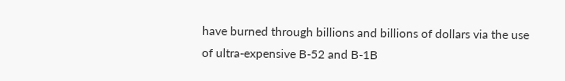have burned through billions and billions of dollars via the use of ultra-expensive B-52 and B-1B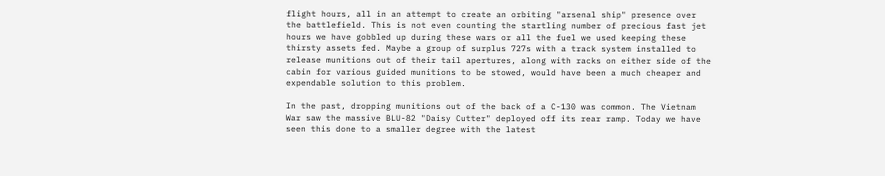flight hours, all in an attempt to create an orbiting "arsenal ship" presence over the battlefield. This is not even counting the startling number of precious fast jet hours we have gobbled up during these wars or all the fuel we used keeping these thirsty assets fed. Maybe a group of surplus 727s with a track system installed to release munitions out of their tail apertures, along with racks on either side of the cabin for various guided munitions to be stowed, would have been a much cheaper and expendable solution to this problem.

In the past, dropping munitions out of the back of a C-130 was common. The Vietnam War saw the massive BLU-82 "Daisy Cutter" deployed off its rear ramp. Today we have seen this done to a smaller degree with the latest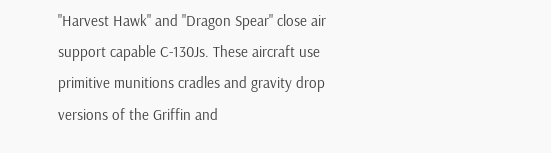"Harvest Hawk" and "Dragon Spear" close air support capable C-130Js. These aircraft use primitive munitions cradles and gravity drop versions of the Griffin and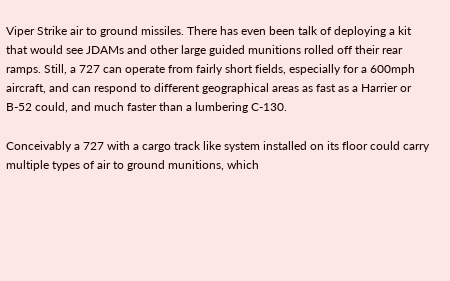Viper Strike air to ground missiles. There has even been talk of deploying a kit that would see JDAMs and other large guided munitions rolled off their rear ramps. Still, a 727 can operate from fairly short fields, especially for a 600mph aircraft, and can respond to different geographical areas as fast as a Harrier or B-52 could, and much faster than a lumbering C-130.

Conceivably a 727 with a cargo track like system installed on its floor could carry multiple types of air to ground munitions, which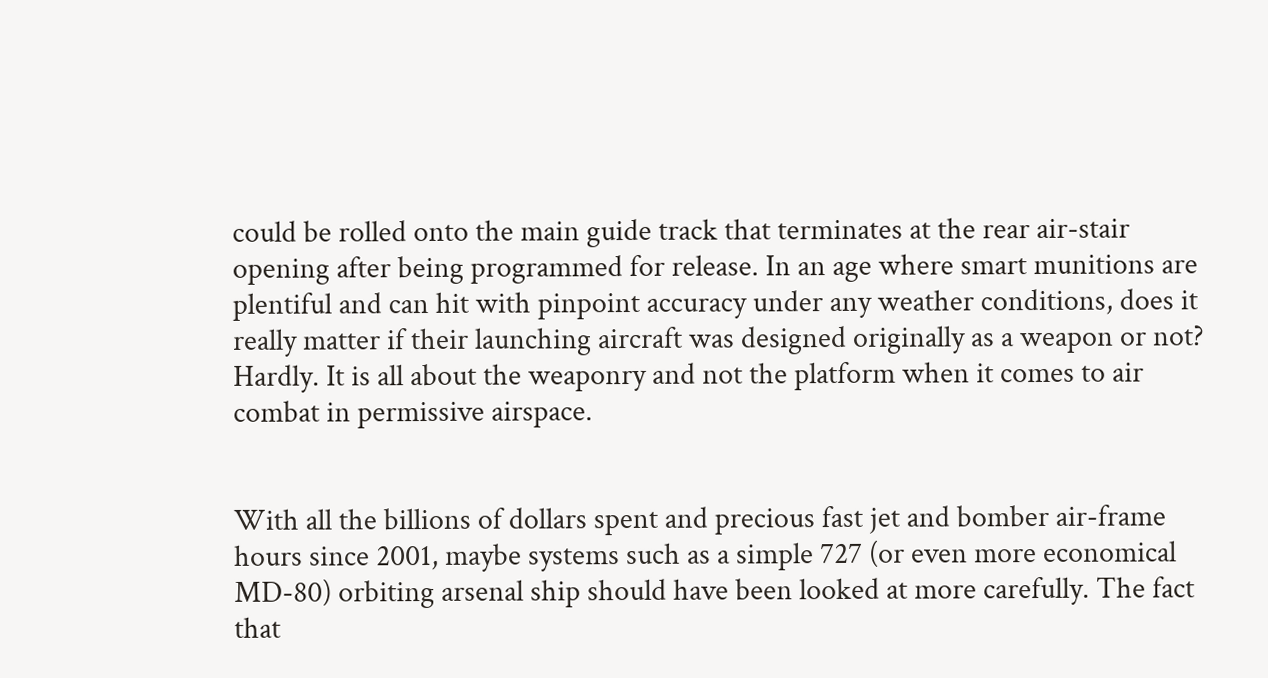could be rolled onto the main guide track that terminates at the rear air-stair opening after being programmed for release. In an age where smart munitions are plentiful and can hit with pinpoint accuracy under any weather conditions, does it really matter if their launching aircraft was designed originally as a weapon or not? Hardly. It is all about the weaponry and not the platform when it comes to air combat in permissive airspace.


With all the billions of dollars spent and precious fast jet and bomber air-frame hours since 2001, maybe systems such as a simple 727 (or even more economical MD-80) orbiting arsenal ship should have been looked at more carefully. The fact that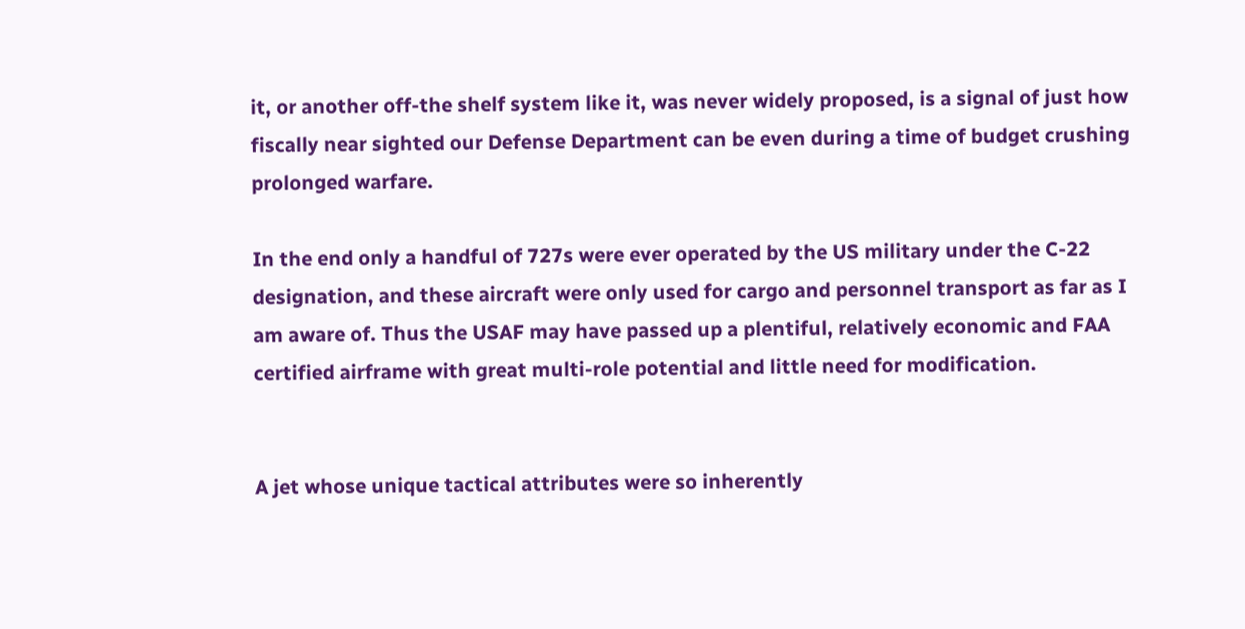it, or another off-the shelf system like it, was never widely proposed, is a signal of just how fiscally near sighted our Defense Department can be even during a time of budget crushing prolonged warfare.

In the end only a handful of 727s were ever operated by the US military under the C-22 designation, and these aircraft were only used for cargo and personnel transport as far as I am aware of. Thus the USAF may have passed up a plentiful, relatively economic and FAA certified airframe with great multi-role potential and little need for modification.


A jet whose unique tactical attributes were so inherently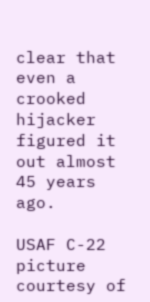clear that even a crooked hijacker figured it out almost 45 years ago.

USAF C-22 picture courtesy of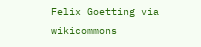Felix Goetting via wikicommons